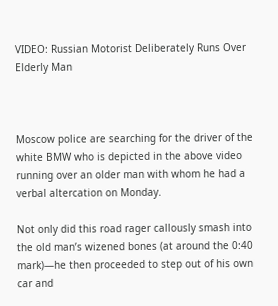VIDEO: Russian Motorist Deliberately Runs Over Elderly Man



Moscow police are searching for the driver of the white BMW who is depicted in the above video running over an older man with whom he had a verbal altercation on Monday.

Not only did this road rager callously smash into the old man’s wizened bones (at around the 0:40 mark)—he then proceeded to step out of his own car and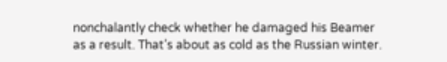nonchalantly check whether he damaged his Beamer as a result. That’s about as cold as the Russian winter.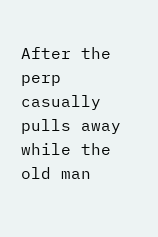After the perp casually pulls away while the old man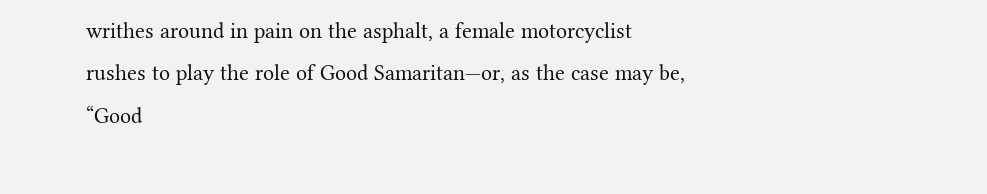writhes around in pain on the asphalt, a female motorcyclist rushes to play the role of Good Samaritan—or, as the case may be, “Good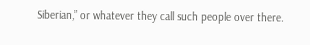Siberian,” or whatever they call such people over there.